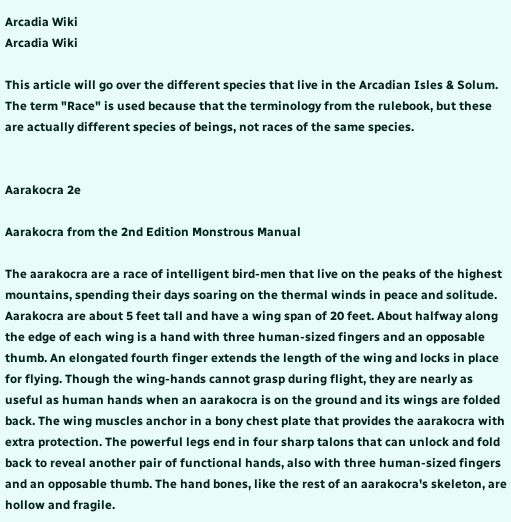Arcadia Wiki
Arcadia Wiki

This article will go over the different species that live in the Arcadian Isles & Solum. The term "Race" is used because that the terminology from the rulebook, but these are actually different species of beings, not races of the same species.


Aarakocra 2e

Aarakocra from the 2nd Edition Monstrous Manual

The aarakocra are a race of intelligent bird-men that live on the peaks of the highest mountains, spending their days soaring on the thermal winds in peace and solitude.
Aarakocra are about 5 feet tall and have a wing span of 20 feet. About halfway along the edge of each wing is a hand with three human-sized fingers and an opposable thumb. An elongated fourth finger extends the length of the wing and locks in place for flying. Though the wing-hands cannot grasp during flight, they are nearly as useful as human hands when an aarakocra is on the ground and its wings are folded back. The wing muscles anchor in a bony chest plate that provides the aarakocra with extra protection. The powerful legs end in four sharp talons that can unlock and fold back to reveal another pair of functional hands, also with three human-sized fingers and an opposable thumb. The hand bones, like the rest of an aarakocra's skeleton, are hollow and fragile.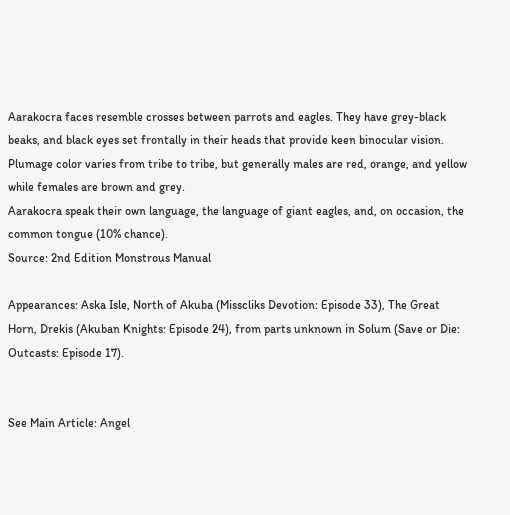Aarakocra faces resemble crosses between parrots and eagles. They have grey-black beaks, and black eyes set frontally in their heads that provide keen binocular vision. Plumage color varies from tribe to tribe, but generally males are red, orange, and yellow while females are brown and grey.
Aarakocra speak their own language, the language of giant eagles, and, on occasion, the common tongue (10% chance).
Source: 2nd Edition Monstrous Manual

Appearances: Aska Isle, North of Akuba (Misscliks Devotion: Episode 33), The Great Horn, Drekis (Akuban Knights: Episode 24), from parts unknown in Solum (Save or Die: Outcasts: Episode 17).


See Main Article: Angel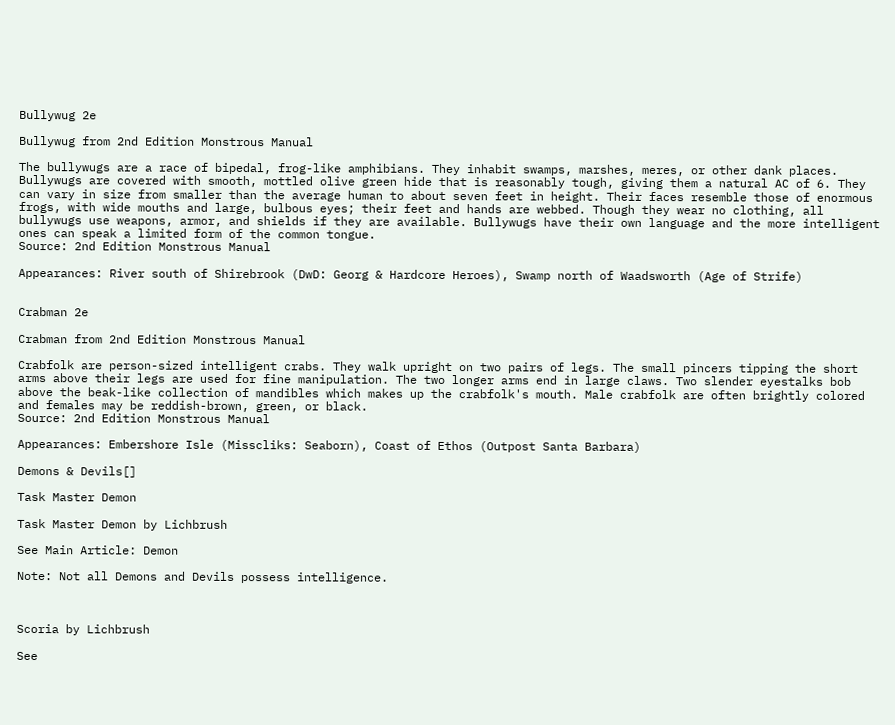Bullywug 2e

Bullywug from 2nd Edition Monstrous Manual

The bullywugs are a race of bipedal, frog-like amphibians. They inhabit swamps, marshes, meres, or other dank places.
Bullywugs are covered with smooth, mottled olive green hide that is reasonably tough, giving them a natural AC of 6. They can vary in size from smaller than the average human to about seven feet in height. Their faces resemble those of enormous frogs, with wide mouths and large, bulbous eyes; their feet and hands are webbed. Though they wear no clothing, all bullywugs use weapons, armor, and shields if they are available. Bullywugs have their own language and the more intelligent ones can speak a limited form of the common tongue.
Source: 2nd Edition Monstrous Manual

Appearances: River south of Shirebrook (DwD: Georg & Hardcore Heroes), Swamp north of Waadsworth (Age of Strife)


Crabman 2e

Crabman from 2nd Edition Monstrous Manual

Crabfolk are person-sized intelligent crabs. They walk upright on two pairs of legs. The small pincers tipping the short arms above their legs are used for fine manipulation. The two longer arms end in large claws. Two slender eyestalks bob above the beak-like collection of mandibles which makes up the crabfolk's mouth. Male crabfolk are often brightly colored and females may be reddish-brown, green, or black.
Source: 2nd Edition Monstrous Manual

Appearances: Embershore Isle (Misscliks: Seaborn), Coast of Ethos (Outpost Santa Barbara)

Demons & Devils[]

Task Master Demon

Task Master Demon by Lichbrush

See Main Article: Demon

Note: Not all Demons and Devils possess intelligence.



Scoria by Lichbrush

See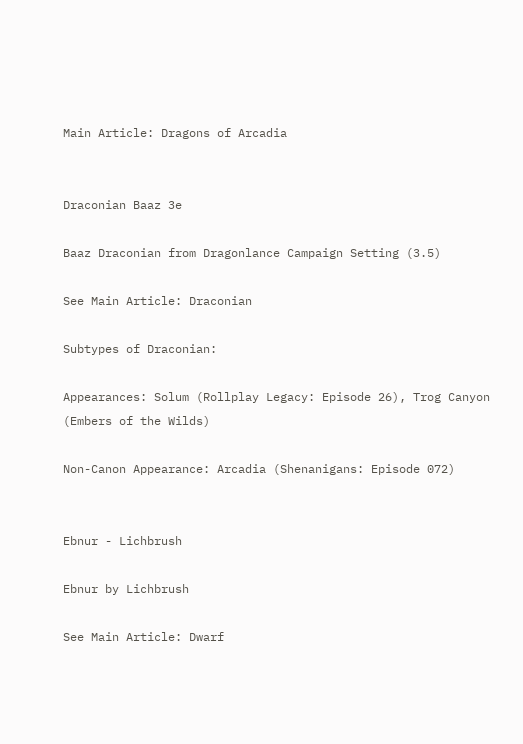Main Article: Dragons of Arcadia


Draconian Baaz 3e

Baaz Draconian from Dragonlance Campaign Setting (3.5)

See Main Article: Draconian

Subtypes of Draconian:

Appearances: Solum (Rollplay Legacy: Episode 26), Trog Canyon (Embers of the Wilds)

Non-Canon Appearance: Arcadia (Shenanigans: Episode 072)


Ebnur - Lichbrush

Ebnur by Lichbrush

See Main Article: Dwarf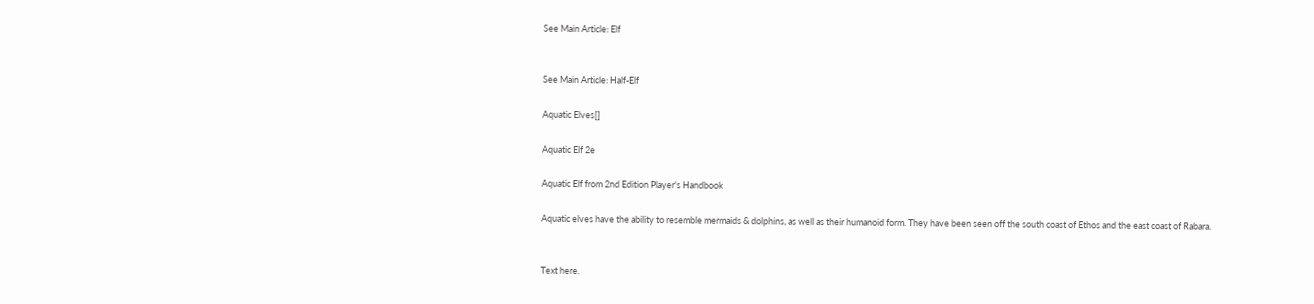See Main Article: Elf


See Main Article: Half-Elf

Aquatic Elves[]

Aquatic Elf 2e

Aquatic Elf from 2nd Edition Player's Handbook

Aquatic elves have the ability to resemble mermaids & dolphins, as well as their humanoid form. They have been seen off the south coast of Ethos and the east coast of Rabara.


Text here.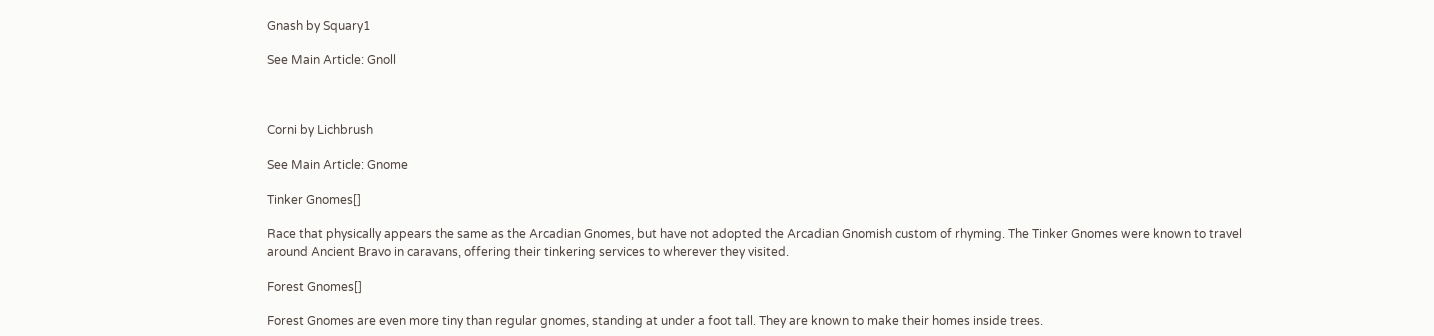Gnash by Squary1

See Main Article: Gnoll



Corni by Lichbrush

See Main Article: Gnome

Tinker Gnomes[]

Race that physically appears the same as the Arcadian Gnomes, but have not adopted the Arcadian Gnomish custom of rhyming. The Tinker Gnomes were known to travel around Ancient Bravo in caravans, offering their tinkering services to wherever they visited.

Forest Gnomes[]

Forest Gnomes are even more tiny than regular gnomes, standing at under a foot tall. They are known to make their homes inside trees.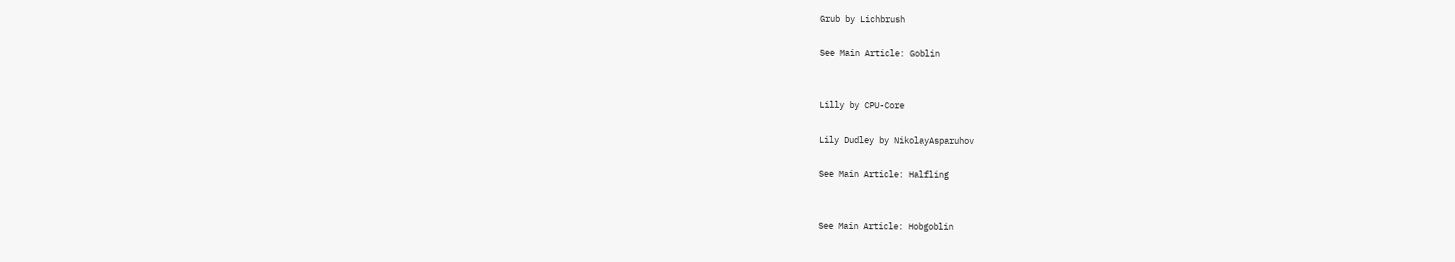Grub by Lichbrush

See Main Article: Goblin


Lilly by CPU-Core

Lily Dudley by NikolayAsparuhov

See Main Article: Halfling


See Main Article: Hobgoblin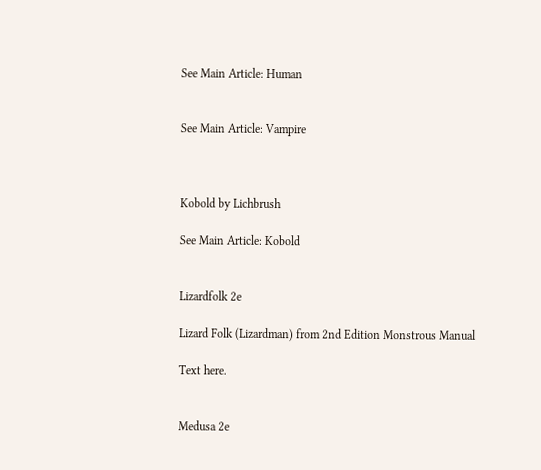See Main Article: Human


See Main Article: Vampire



Kobold by Lichbrush

See Main Article: Kobold


Lizardfolk 2e

Lizard Folk (Lizardman) from 2nd Edition Monstrous Manual

Text here.


Medusa 2e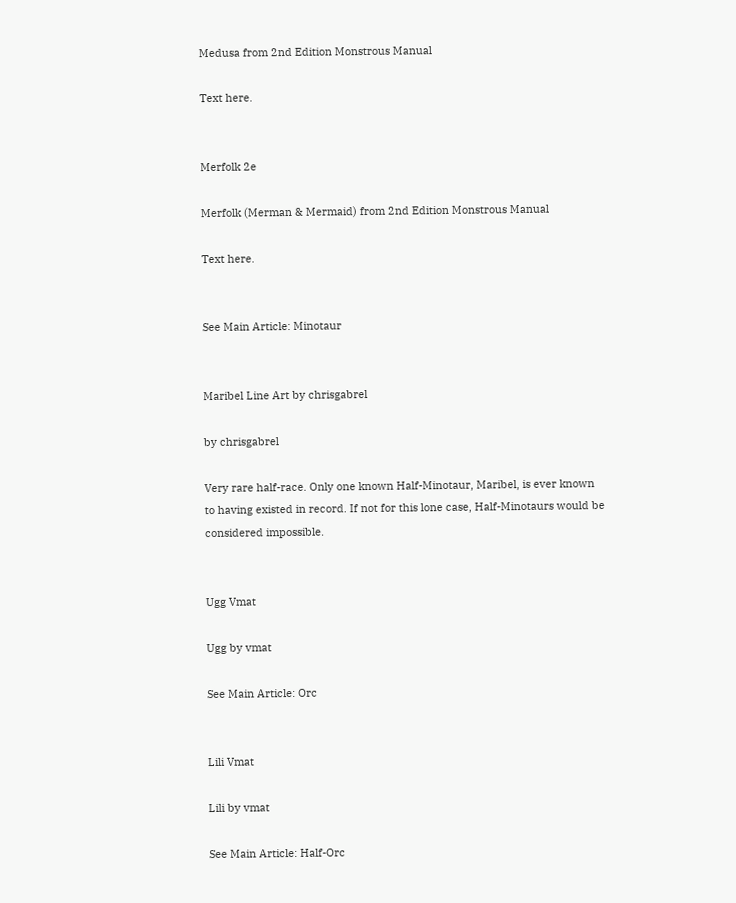Medusa from 2nd Edition Monstrous Manual

Text here.


Merfolk 2e

Merfolk (Merman & Mermaid) from 2nd Edition Monstrous Manual

Text here.


See Main Article: Minotaur


Maribel Line Art by chrisgabrel

by chrisgabrel

Very rare half-race. Only one known Half-Minotaur, Maribel, is ever known to having existed in record. If not for this lone case, Half-Minotaurs would be considered impossible.


Ugg Vmat

Ugg by vmat

See Main Article: Orc


Lili Vmat

Lili by vmat

See Main Article: Half-Orc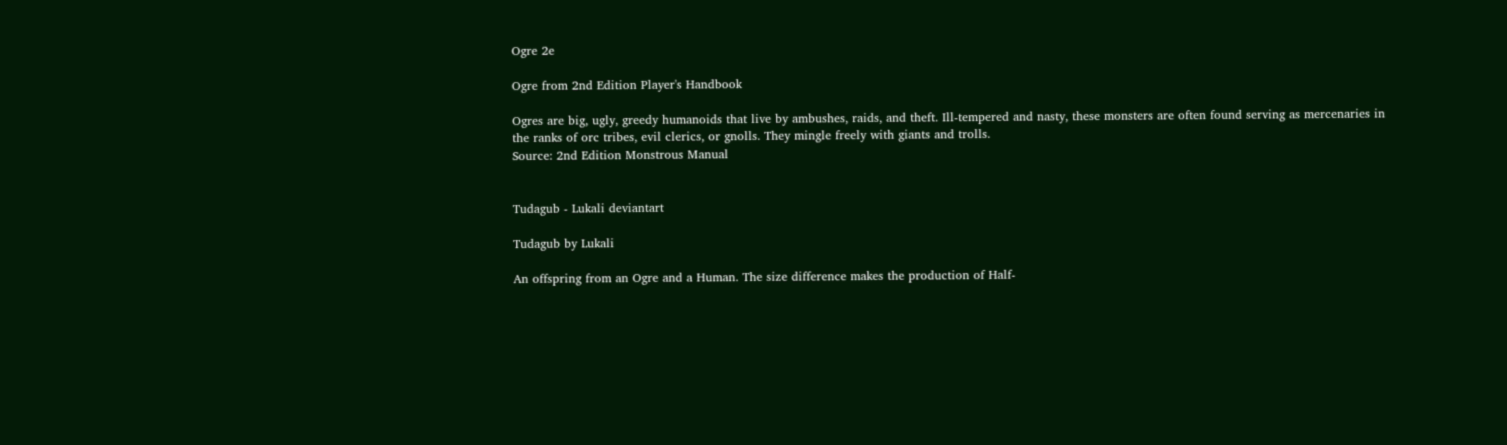Ogre 2e

Ogre from 2nd Edition Player's Handbook

Ogres are big, ugly, greedy humanoids that live by ambushes, raids, and theft. Ill-tempered and nasty, these monsters are often found serving as mercenaries in the ranks of orc tribes, evil clerics, or gnolls. They mingle freely with giants and trolls.
Source: 2nd Edition Monstrous Manual


Tudagub - Lukali deviantart

Tudagub by Lukali

An offspring from an Ogre and a Human. The size difference makes the production of Half-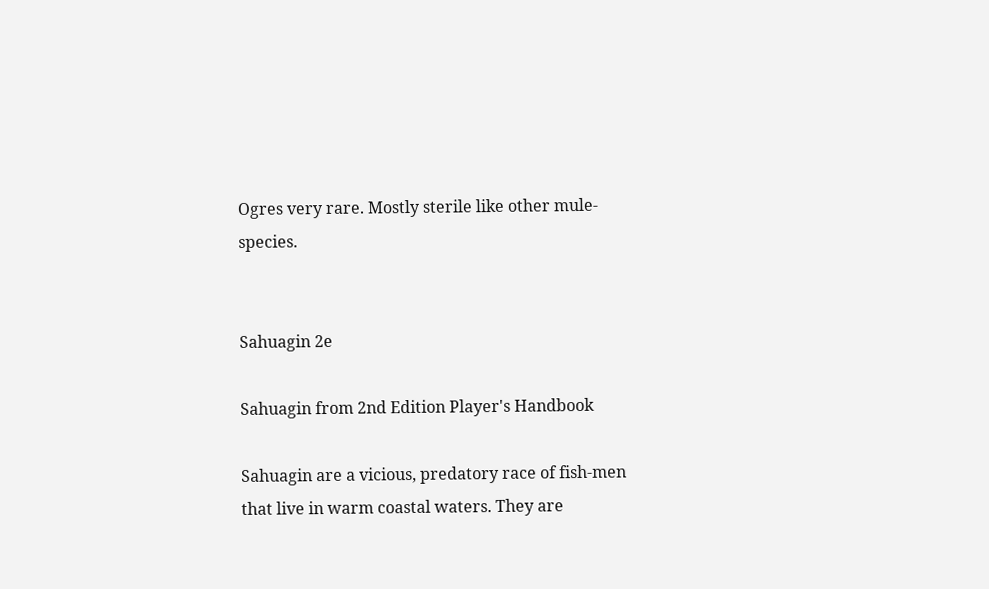Ogres very rare. Mostly sterile like other mule-species.


Sahuagin 2e

Sahuagin from 2nd Edition Player's Handbook

Sahuagin are a vicious, predatory race of fish-men that live in warm coastal waters. They are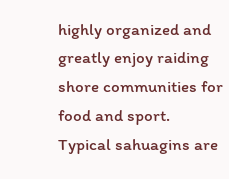highly organized and greatly enjoy raiding shore communities for food and sport.
Typical sahuagins are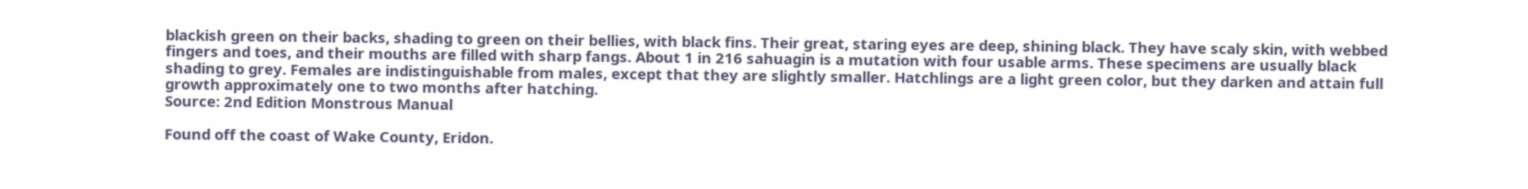blackish green on their backs, shading to green on their bellies, with black fins. Their great, staring eyes are deep, shining black. They have scaly skin, with webbed fingers and toes, and their mouths are filled with sharp fangs. About 1 in 216 sahuagin is a mutation with four usable arms. These specimens are usually black shading to grey. Females are indistinguishable from males, except that they are slightly smaller. Hatchlings are a light green color, but they darken and attain full growth approximately one to two months after hatching.
Source: 2nd Edition Monstrous Manual

Found off the coast of Wake County, Eridon.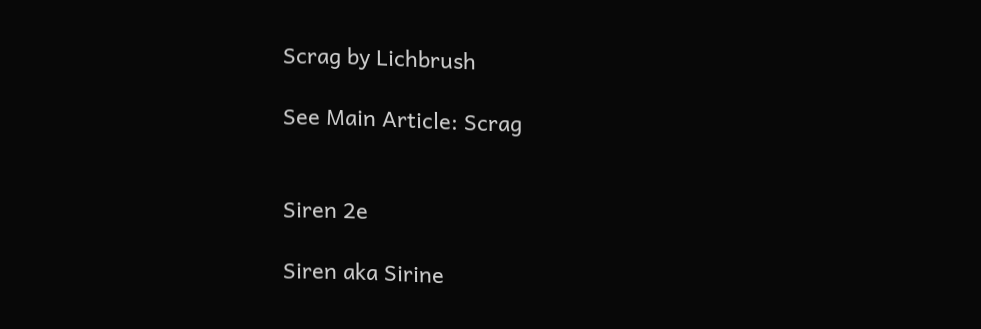Scrag by Lichbrush

See Main Article: Scrag


Siren 2e

Siren aka Sirine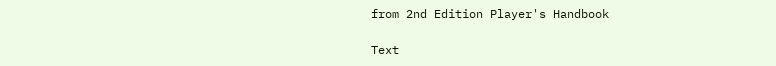from 2nd Edition Player's Handbook

Text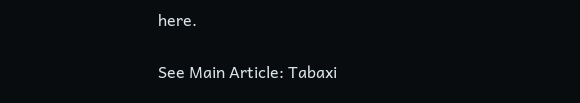here.


See Main Article: Tabaxi